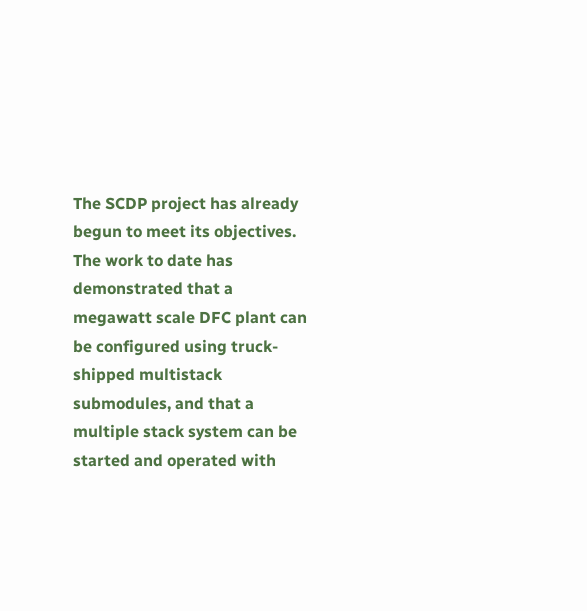The SCDP project has already begun to meet its objectives. The work to date has demonstrated that a megawatt scale DFC plant can be configured using truck-shipped multistack submodules, and that a multiple stack system can be started and operated with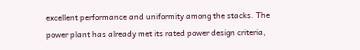excellent performance and uniformity among the stacks. The power plant has already met its rated power design criteria,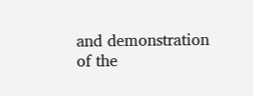and demonstration of the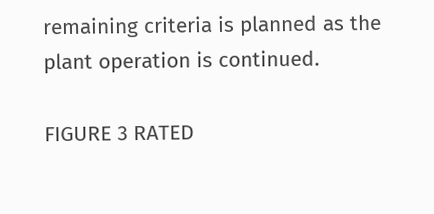remaining criteria is planned as the plant operation is continued.

FIGURE 3 RATED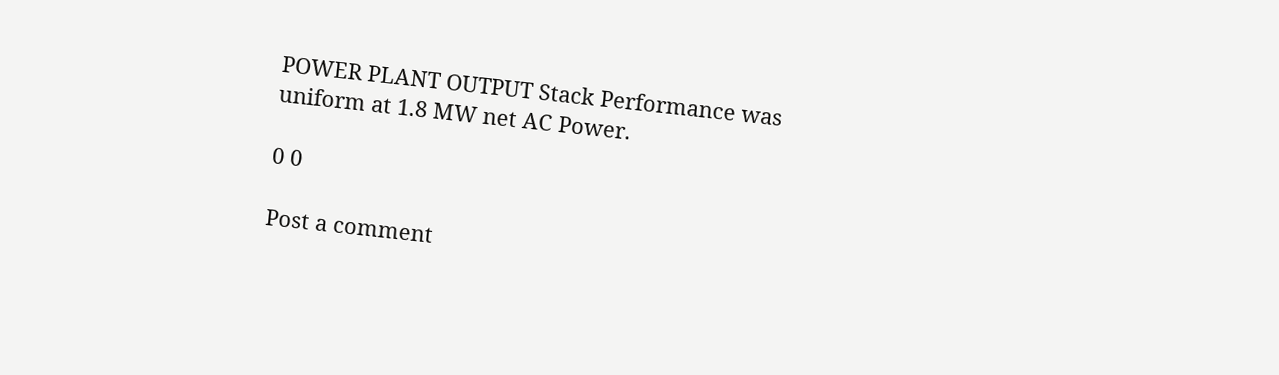POWER PLANT OUTPUT Stack Performance was uniform at 1.8 MW net AC Power.

0 0

Post a comment